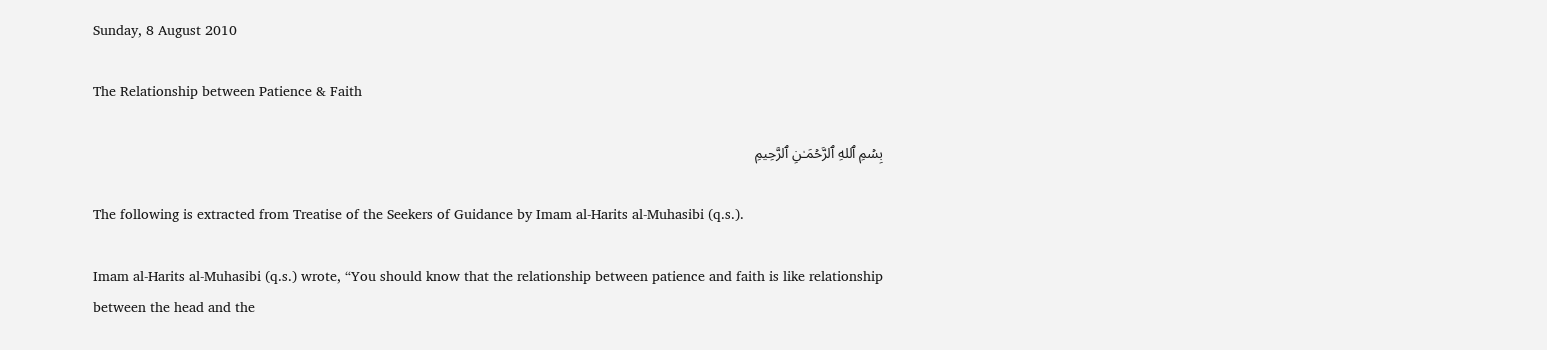Sunday, 8 August 2010

The Relationship between Patience & Faith

بِسۡمِ ٱللهِ ٱلرَّحۡمَـٰنِ ٱلرَّحِيمِ

The following is extracted from Treatise of the Seekers of Guidance by Imam al-Harits al-Muhasibi (q.s.).

Imam al-Harits al-Muhasibi (q.s.) wrote, “You should know that the relationship between patience and faith is like relationship between the head and the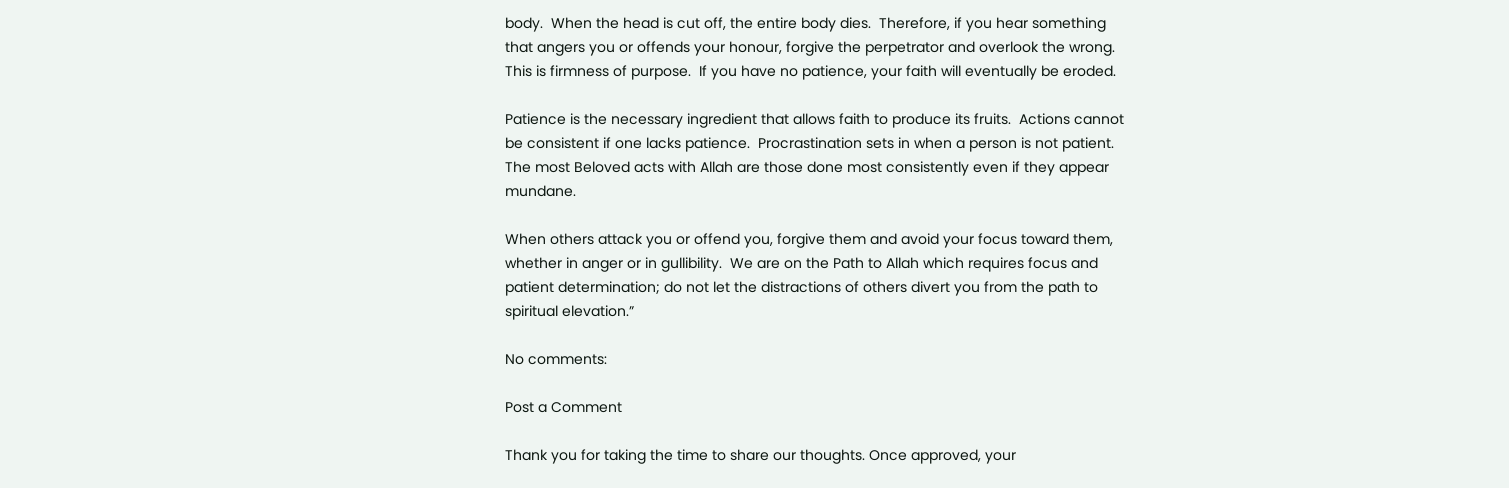body.  When the head is cut off, the entire body dies.  Therefore, if you hear something that angers you or offends your honour, forgive the perpetrator and overlook the wrong.  This is firmness of purpose.  If you have no patience, your faith will eventually be eroded.

Patience is the necessary ingredient that allows faith to produce its fruits.  Actions cannot be consistent if one lacks patience.  Procrastination sets in when a person is not patient.  The most Beloved acts with Allah are those done most consistently even if they appear mundane.

When others attack you or offend you, forgive them and avoid your focus toward them, whether in anger or in gullibility.  We are on the Path to Allah which requires focus and patient determination; do not let the distractions of others divert you from the path to spiritual elevation.”

No comments:

Post a Comment

Thank you for taking the time to share our thoughts. Once approved, your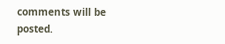comments will be posted.